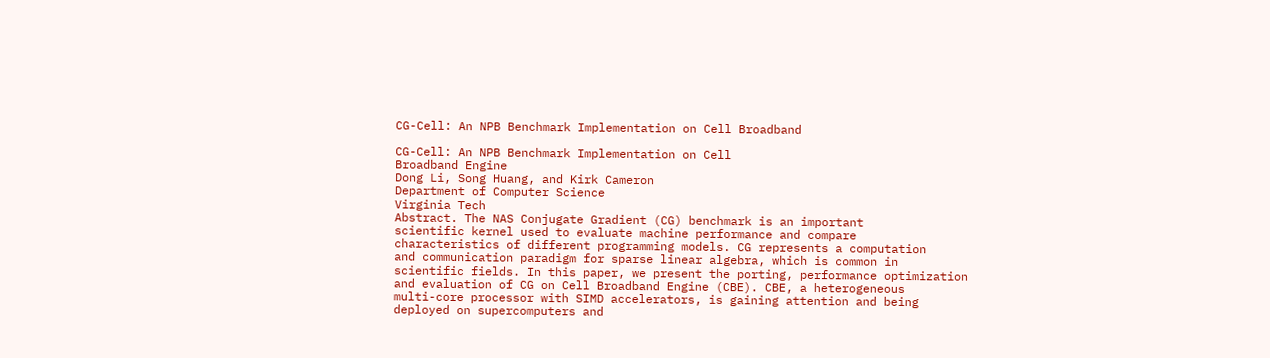CG-Cell: An NPB Benchmark Implementation on Cell Broadband

CG-Cell: An NPB Benchmark Implementation on Cell
Broadband Engine
Dong Li, Song Huang, and Kirk Cameron
Department of Computer Science
Virginia Tech
Abstract. The NAS Conjugate Gradient (CG) benchmark is an important
scientific kernel used to evaluate machine performance and compare
characteristics of different programming models. CG represents a computation
and communication paradigm for sparse linear algebra, which is common in
scientific fields. In this paper, we present the porting, performance optimization
and evaluation of CG on Cell Broadband Engine (CBE). CBE, a heterogeneous
multi-core processor with SIMD accelerators, is gaining attention and being
deployed on supercomputers and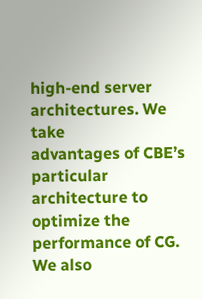high-end server architectures. We take
advantages of CBE’s particular architecture to optimize the performance of CG.
We also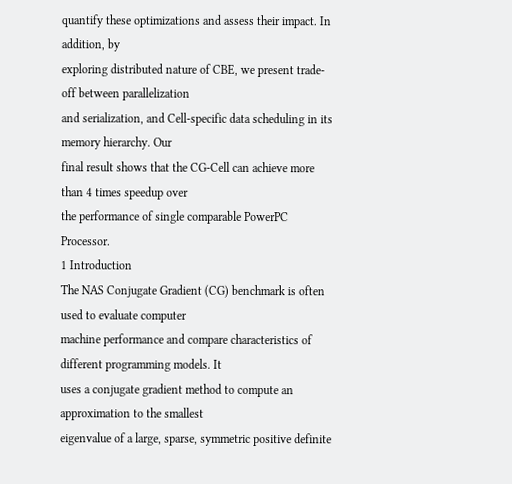quantify these optimizations and assess their impact. In addition, by
exploring distributed nature of CBE, we present trade-off between parallelization
and serialization, and Cell-specific data scheduling in its memory hierarchy. Our
final result shows that the CG-Cell can achieve more than 4 times speedup over
the performance of single comparable PowerPC Processor.
1 Introduction
The NAS Conjugate Gradient (CG) benchmark is often used to evaluate computer
machine performance and compare characteristics of different programming models. It
uses a conjugate gradient method to compute an approximation to the smallest
eigenvalue of a large, sparse, symmetric positive definite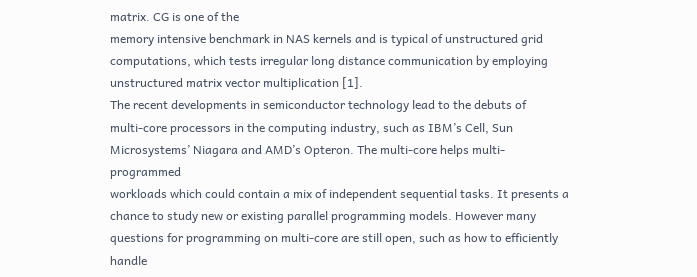matrix. CG is one of the
memory intensive benchmark in NAS kernels and is typical of unstructured grid
computations, which tests irregular long distance communication by employing
unstructured matrix vector multiplication [1].
The recent developments in semiconductor technology lead to the debuts of
multi-core processors in the computing industry, such as IBM’s Cell, Sun
Microsystems’ Niagara and AMD’s Opteron. The multi-core helps multi-programmed
workloads which could contain a mix of independent sequential tasks. It presents a
chance to study new or existing parallel programming models. However many
questions for programming on multi-core are still open, such as how to efficiently
handle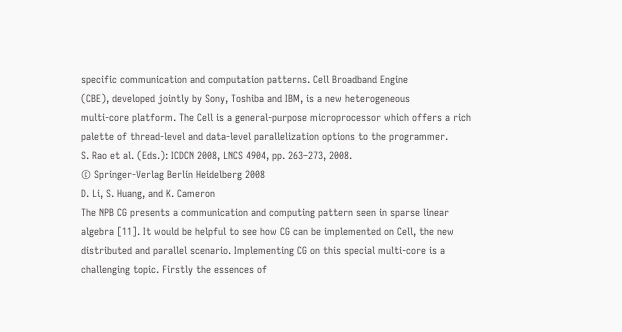specific communication and computation patterns. Cell Broadband Engine
(CBE), developed jointly by Sony, Toshiba and IBM, is a new heterogeneous
multi-core platform. The Cell is a general-purpose microprocessor which offers a rich
palette of thread-level and data-level parallelization options to the programmer.
S. Rao et al. (Eds.): ICDCN 2008, LNCS 4904, pp. 263–273, 2008.
© Springer-Verlag Berlin Heidelberg 2008
D. Li, S. Huang, and K. Cameron
The NPB CG presents a communication and computing pattern seen in sparse linear
algebra [11]. It would be helpful to see how CG can be implemented on Cell, the new
distributed and parallel scenario. Implementing CG on this special multi-core is a
challenging topic. Firstly the essences of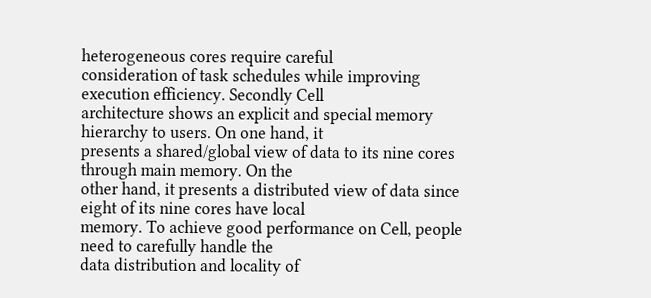heterogeneous cores require careful
consideration of task schedules while improving execution efficiency. Secondly Cell
architecture shows an explicit and special memory hierarchy to users. On one hand, it
presents a shared/global view of data to its nine cores through main memory. On the
other hand, it presents a distributed view of data since eight of its nine cores have local
memory. To achieve good performance on Cell, people need to carefully handle the
data distribution and locality of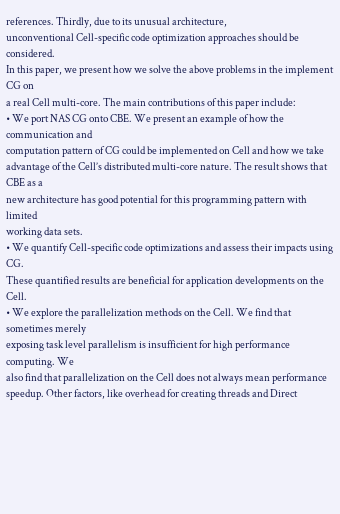references. Thirdly, due to its unusual architecture,
unconventional Cell-specific code optimization approaches should be considered.
In this paper, we present how we solve the above problems in the implement CG on
a real Cell multi-core. The main contributions of this paper include:
• We port NAS CG onto CBE. We present an example of how the communication and
computation pattern of CG could be implemented on Cell and how we take
advantage of the Cell’s distributed multi-core nature. The result shows that CBE as a
new architecture has good potential for this programming pattern with limited
working data sets.
• We quantify Cell-specific code optimizations and assess their impacts using CG.
These quantified results are beneficial for application developments on the Cell.
• We explore the parallelization methods on the Cell. We find that sometimes merely
exposing task level parallelism is insufficient for high performance computing. We
also find that parallelization on the Cell does not always mean performance
speedup. Other factors, like overhead for creating threads and Direct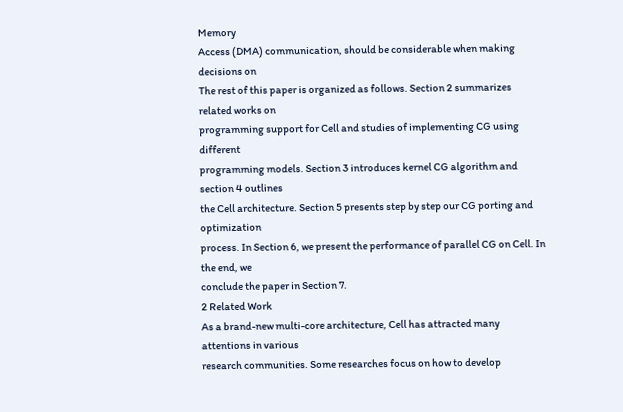Memory
Access (DMA) communication, should be considerable when making decisions on
The rest of this paper is organized as follows. Section 2 summarizes related works on
programming support for Cell and studies of implementing CG using different
programming models. Section 3 introduces kernel CG algorithm and section 4 outlines
the Cell architecture. Section 5 presents step by step our CG porting and optimization
process. In Section 6, we present the performance of parallel CG on Cell. In the end, we
conclude the paper in Section 7.
2 Related Work
As a brand-new multi-core architecture, Cell has attracted many attentions in various
research communities. Some researches focus on how to develop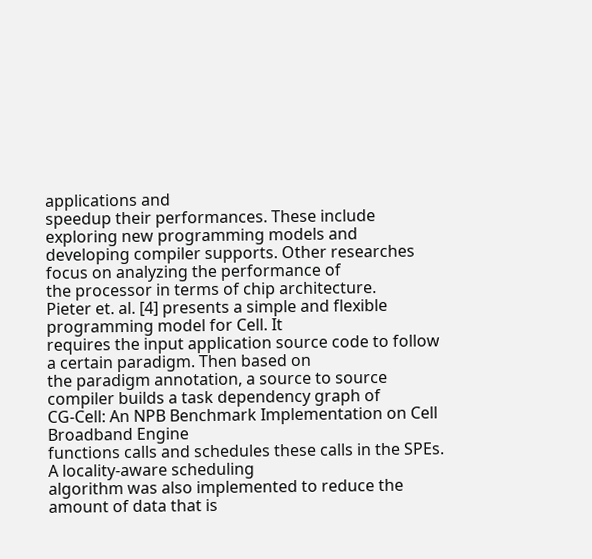applications and
speedup their performances. These include exploring new programming models and
developing compiler supports. Other researches focus on analyzing the performance of
the processor in terms of chip architecture.
Pieter et. al. [4] presents a simple and flexible programming model for Cell. It
requires the input application source code to follow a certain paradigm. Then based on
the paradigm annotation, a source to source compiler builds a task dependency graph of
CG-Cell: An NPB Benchmark Implementation on Cell Broadband Engine
functions calls and schedules these calls in the SPEs. A locality-aware scheduling
algorithm was also implemented to reduce the amount of data that is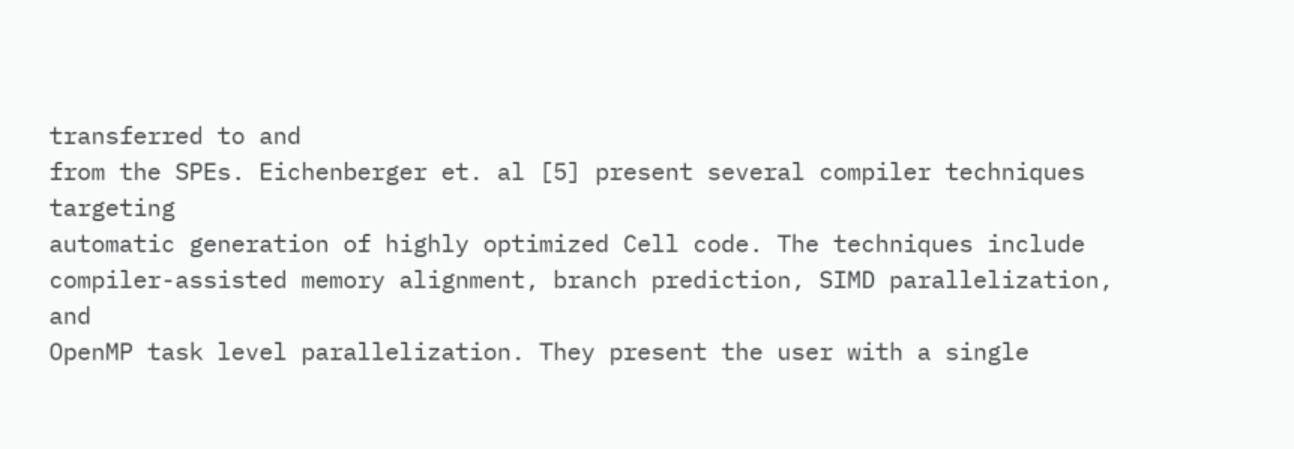transferred to and
from the SPEs. Eichenberger et. al [5] present several compiler techniques targeting
automatic generation of highly optimized Cell code. The techniques include
compiler-assisted memory alignment, branch prediction, SIMD parallelization, and
OpenMP task level parallelization. They present the user with a single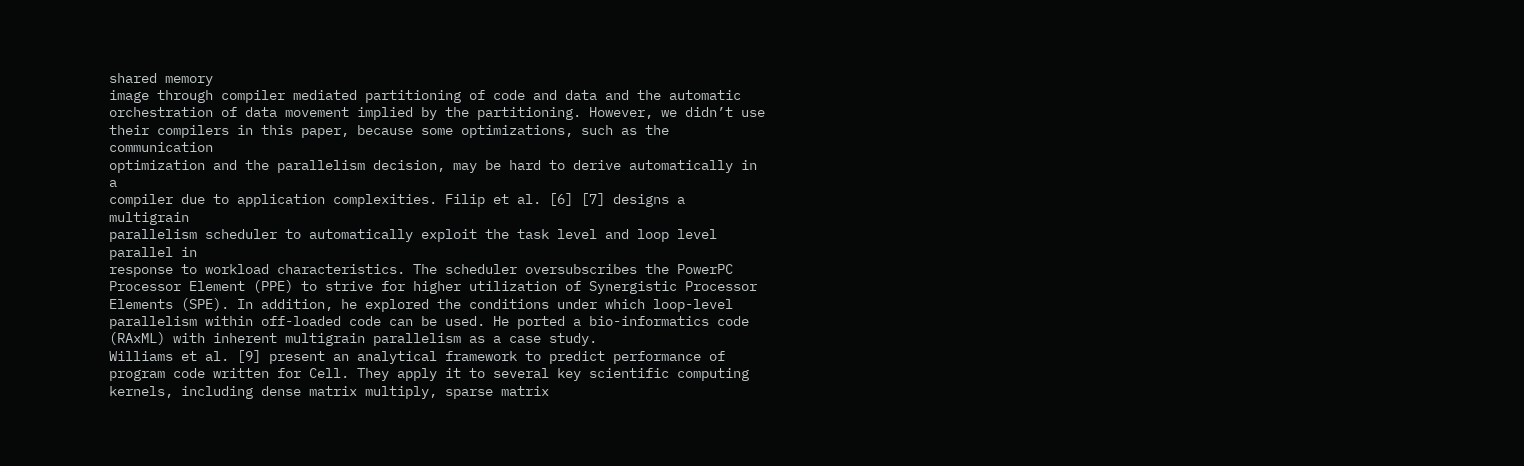shared memory
image through compiler mediated partitioning of code and data and the automatic
orchestration of data movement implied by the partitioning. However, we didn’t use
their compilers in this paper, because some optimizations, such as the communication
optimization and the parallelism decision, may be hard to derive automatically in a
compiler due to application complexities. Filip et al. [6] [7] designs a multigrain
parallelism scheduler to automatically exploit the task level and loop level parallel in
response to workload characteristics. The scheduler oversubscribes the PowerPC
Processor Element (PPE) to strive for higher utilization of Synergistic Processor
Elements (SPE). In addition, he explored the conditions under which loop-level
parallelism within off-loaded code can be used. He ported a bio-informatics code
(RAxML) with inherent multigrain parallelism as a case study.
Williams et al. [9] present an analytical framework to predict performance of
program code written for Cell. They apply it to several key scientific computing
kernels, including dense matrix multiply, sparse matrix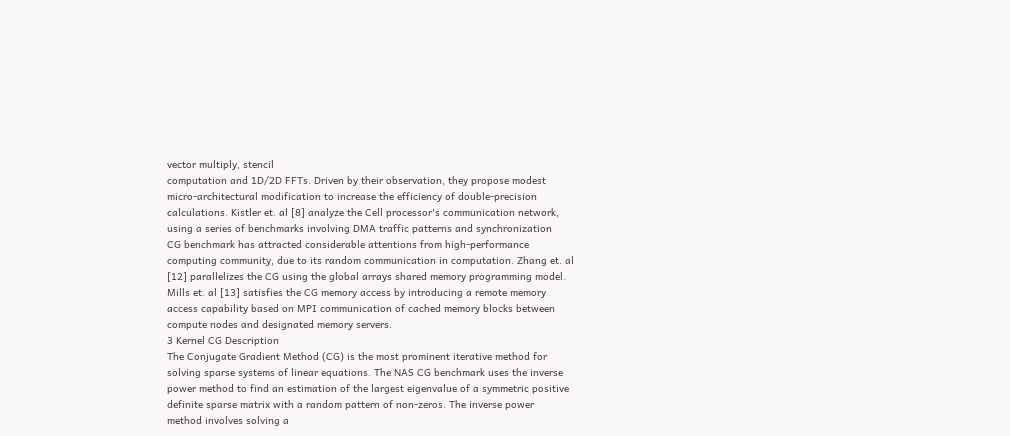vector multiply, stencil
computation and 1D/2D FFTs. Driven by their observation, they propose modest
micro-architectural modification to increase the efficiency of double-precision
calculations. Kistler et. al [8] analyze the Cell processor's communication network,
using a series of benchmarks involving DMA traffic patterns and synchronization
CG benchmark has attracted considerable attentions from high-performance
computing community, due to its random communication in computation. Zhang et. al
[12] parallelizes the CG using the global arrays shared memory programming model.
Mills et. al [13] satisfies the CG memory access by introducing a remote memory
access capability based on MPI communication of cached memory blocks between
compute nodes and designated memory servers.
3 Kernel CG Description
The Conjugate Gradient Method (CG) is the most prominent iterative method for
solving sparse systems of linear equations. The NAS CG benchmark uses the inverse
power method to find an estimation of the largest eigenvalue of a symmetric positive
definite sparse matrix with a random pattern of non-zeros. The inverse power
method involves solving a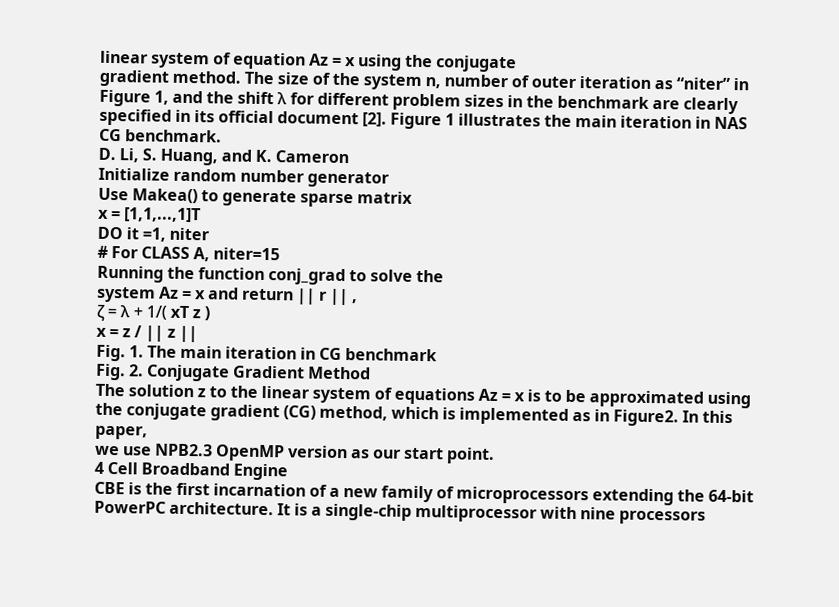linear system of equation Az = x using the conjugate
gradient method. The size of the system n, number of outer iteration as “niter” in
Figure 1, and the shift λ for different problem sizes in the benchmark are clearly
specified in its official document [2]. Figure 1 illustrates the main iteration in NAS
CG benchmark.
D. Li, S. Huang, and K. Cameron
Initialize random number generator
Use Makea() to generate sparse matrix
x = [1,1,...,1]T
DO it =1, niter
# For CLASS A, niter=15
Running the function conj_grad to solve the
system Az = x and return || r || ,
ζ = λ + 1/( xT z )
x = z / || z ||
Fig. 1. The main iteration in CG benchmark
Fig. 2. Conjugate Gradient Method
The solution z to the linear system of equations Az = x is to be approximated using
the conjugate gradient (CG) method, which is implemented as in Figure2. In this paper,
we use NPB2.3 OpenMP version as our start point.
4 Cell Broadband Engine
CBE is the first incarnation of a new family of microprocessors extending the 64-bit
PowerPC architecture. It is a single-chip multiprocessor with nine processors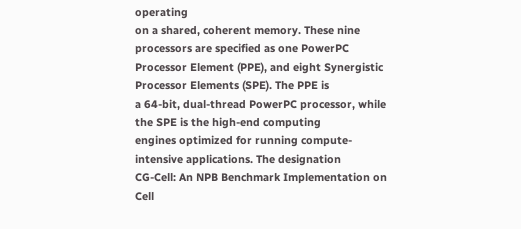operating
on a shared, coherent memory. These nine processors are specified as one PowerPC
Processor Element (PPE), and eight Synergistic Processor Elements (SPE). The PPE is
a 64-bit, dual-thread PowerPC processor, while the SPE is the high-end computing
engines optimized for running compute-intensive applications. The designation
CG-Cell: An NPB Benchmark Implementation on Cell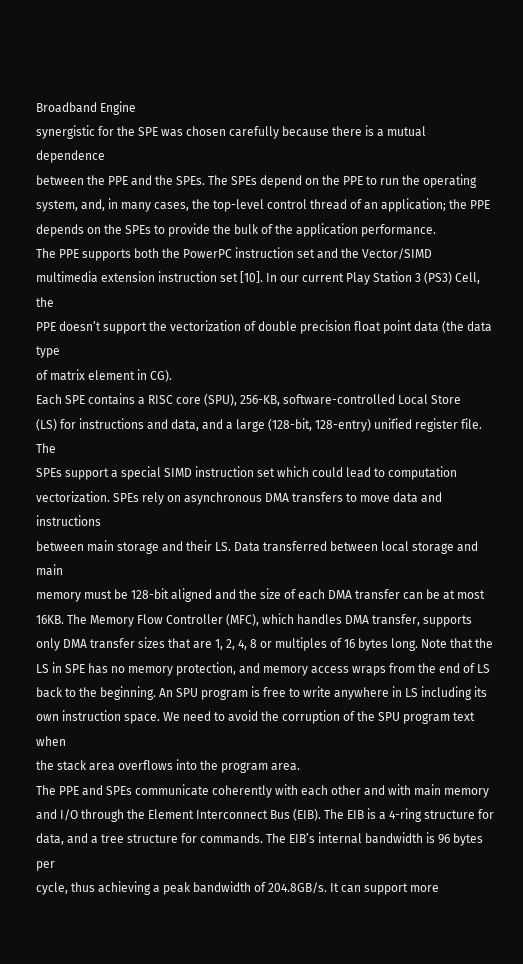Broadband Engine
synergistic for the SPE was chosen carefully because there is a mutual dependence
between the PPE and the SPEs. The SPEs depend on the PPE to run the operating
system, and, in many cases, the top-level control thread of an application; the PPE
depends on the SPEs to provide the bulk of the application performance.
The PPE supports both the PowerPC instruction set and the Vector/SIMD
multimedia extension instruction set [10]. In our current Play Station 3 (PS3) Cell, the
PPE doesn’t support the vectorization of double precision float point data (the data type
of matrix element in CG).
Each SPE contains a RISC core (SPU), 256-KB, software-controlled Local Store
(LS) for instructions and data, and a large (128-bit, 128-entry) unified register file. The
SPEs support a special SIMD instruction set which could lead to computation
vectorization. SPEs rely on asynchronous DMA transfers to move data and instructions
between main storage and their LS. Data transferred between local storage and main
memory must be 128-bit aligned and the size of each DMA transfer can be at most
16KB. The Memory Flow Controller (MFC), which handles DMA transfer, supports
only DMA transfer sizes that are 1, 2, 4, 8 or multiples of 16 bytes long. Note that the
LS in SPE has no memory protection, and memory access wraps from the end of LS
back to the beginning. An SPU program is free to write anywhere in LS including its
own instruction space. We need to avoid the corruption of the SPU program text when
the stack area overflows into the program area.
The PPE and SPEs communicate coherently with each other and with main memory
and I/O through the Element Interconnect Bus (EIB). The EIB is a 4-ring structure for
data, and a tree structure for commands. The EIB’s internal bandwidth is 96 bytes per
cycle, thus achieving a peak bandwidth of 204.8GB/s. It can support more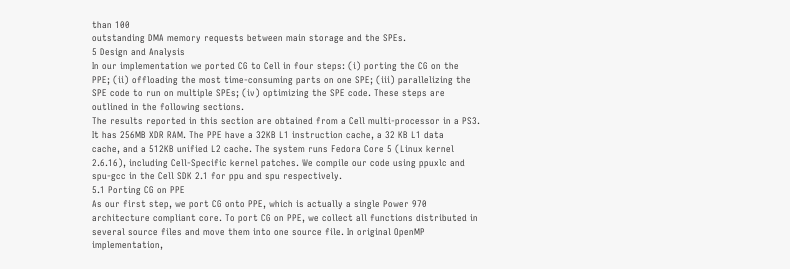than 100
outstanding DMA memory requests between main storage and the SPEs.
5 Design and Analysis
In our implementation we ported CG to Cell in four steps: (i) porting the CG on the
PPE; (ii) offloading the most time-consuming parts on one SPE; (iii) parallelizing the
SPE code to run on multiple SPEs; (iv) optimizing the SPE code. These steps are
outlined in the following sections.
The results reported in this section are obtained from a Cell multi-processor in a PS3.
It has 256MB XDR RAM. The PPE have a 32KB L1 instruction cache, a 32 KB L1 data
cache, and a 512KB unified L2 cache. The system runs Fedora Core 5 (Linux kernel
2.6.16), including Cell-Specific kernel patches. We compile our code using ppuxlc and
spu-gcc in the Cell SDK 2.1 for ppu and spu respectively.
5.1 Porting CG on PPE
As our first step, we port CG onto PPE, which is actually a single Power 970
architecture compliant core. To port CG on PPE, we collect all functions distributed in
several source files and move them into one source file. In original OpenMP
implementation,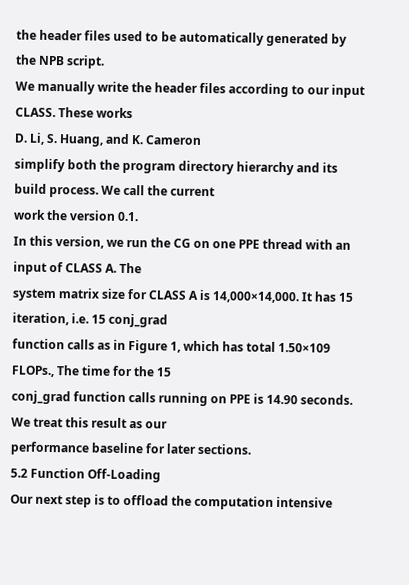the header files used to be automatically generated by the NPB script.
We manually write the header files according to our input CLASS. These works
D. Li, S. Huang, and K. Cameron
simplify both the program directory hierarchy and its build process. We call the current
work the version 0.1.
In this version, we run the CG on one PPE thread with an input of CLASS A. The
system matrix size for CLASS A is 14,000×14,000. It has 15 iteration, i.e. 15 conj_grad
function calls as in Figure 1, which has total 1.50×109 FLOPs., The time for the 15
conj_grad function calls running on PPE is 14.90 seconds. We treat this result as our
performance baseline for later sections.
5.2 Function Off-Loading
Our next step is to offload the computation intensive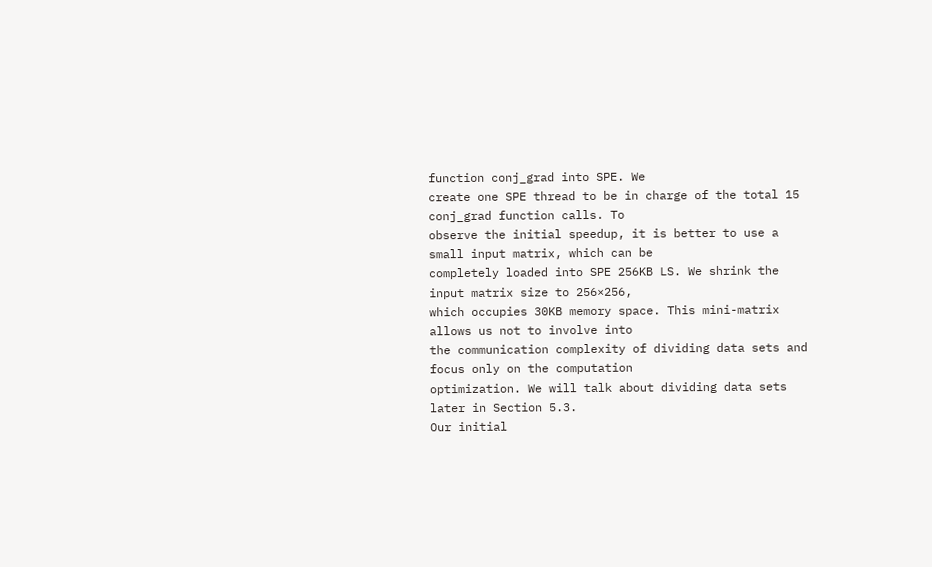function conj_grad into SPE. We
create one SPE thread to be in charge of the total 15 conj_grad function calls. To
observe the initial speedup, it is better to use a small input matrix, which can be
completely loaded into SPE 256KB LS. We shrink the input matrix size to 256×256,
which occupies 30KB memory space. This mini-matrix allows us not to involve into
the communication complexity of dividing data sets and focus only on the computation
optimization. We will talk about dividing data sets later in Section 5.3.
Our initial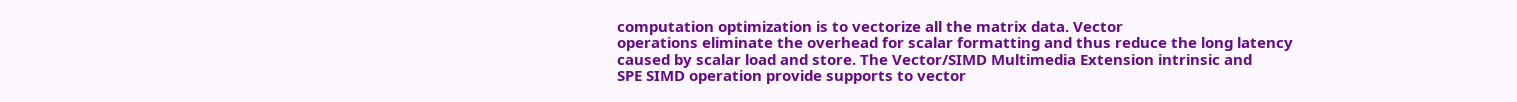computation optimization is to vectorize all the matrix data. Vector
operations eliminate the overhead for scalar formatting and thus reduce the long latency
caused by scalar load and store. The Vector/SIMD Multimedia Extension intrinsic and
SPE SIMD operation provide supports to vector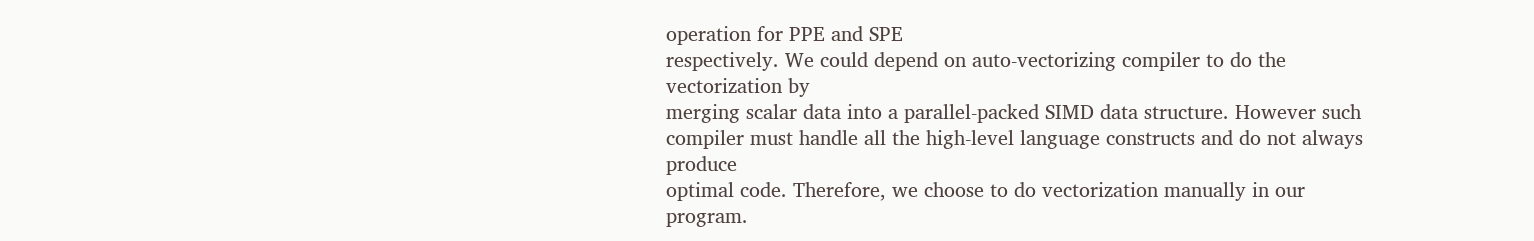operation for PPE and SPE
respectively. We could depend on auto-vectorizing compiler to do the vectorization by
merging scalar data into a parallel-packed SIMD data structure. However such
compiler must handle all the high-level language constructs and do not always produce
optimal code. Therefore, we choose to do vectorization manually in our program.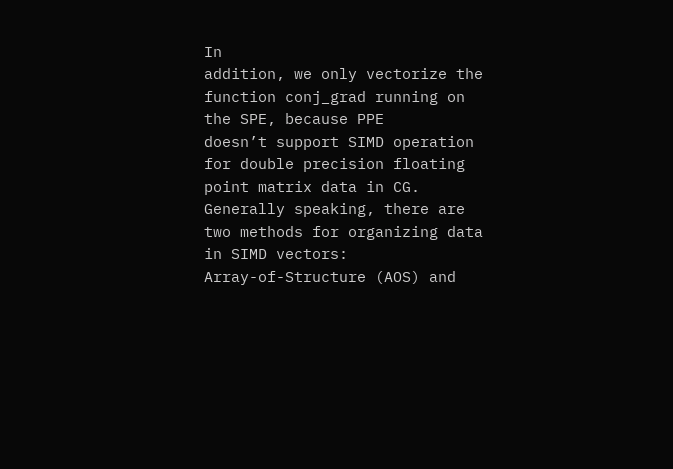In
addition, we only vectorize the function conj_grad running on the SPE, because PPE
doesn’t support SIMD operation for double precision floating point matrix data in CG.
Generally speaking, there are two methods for organizing data in SIMD vectors:
Array-of-Structure (AOS) and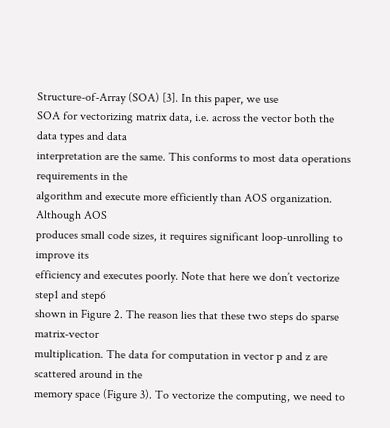Structure-of-Array (SOA) [3]. In this paper, we use
SOA for vectorizing matrix data, i.e. across the vector both the data types and data
interpretation are the same. This conforms to most data operations requirements in the
algorithm and execute more efficiently than AOS organization. Although AOS
produces small code sizes, it requires significant loop-unrolling to improve its
efficiency and executes poorly. Note that here we don’t vectorize step1 and step6
shown in Figure 2. The reason lies that these two steps do sparse matrix-vector
multiplication. The data for computation in vector p and z are scattered around in the
memory space (Figure 3). To vectorize the computing, we need to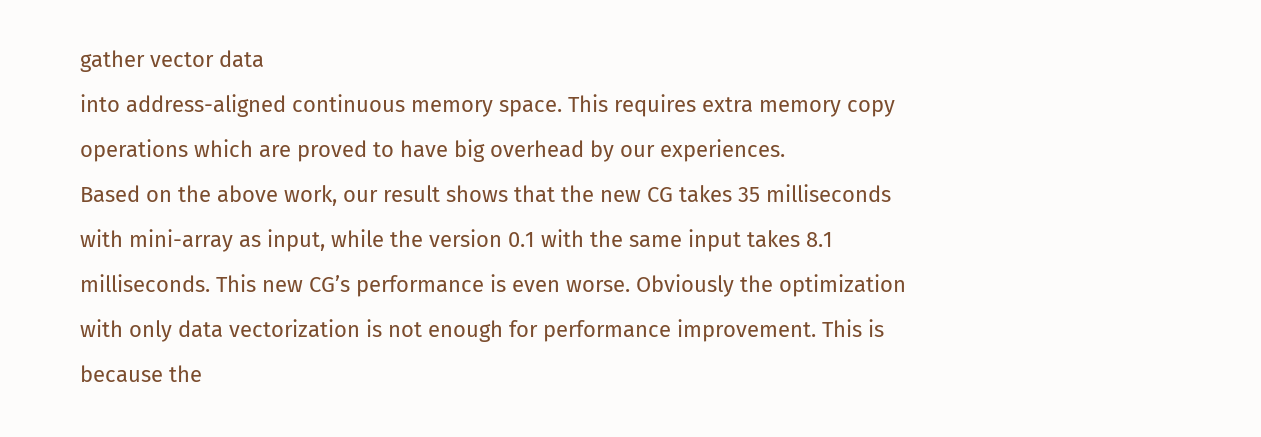gather vector data
into address-aligned continuous memory space. This requires extra memory copy
operations which are proved to have big overhead by our experiences.
Based on the above work, our result shows that the new CG takes 35 milliseconds
with mini-array as input, while the version 0.1 with the same input takes 8.1
milliseconds. This new CG’s performance is even worse. Obviously the optimization
with only data vectorization is not enough for performance improvement. This is
because the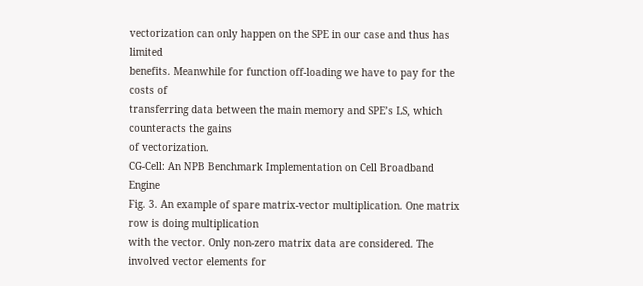vectorization can only happen on the SPE in our case and thus has limited
benefits. Meanwhile for function off-loading we have to pay for the costs of
transferring data between the main memory and SPE’s LS, which counteracts the gains
of vectorization.
CG-Cell: An NPB Benchmark Implementation on Cell Broadband Engine
Fig. 3. An example of spare matrix-vector multiplication. One matrix row is doing multiplication
with the vector. Only non-zero matrix data are considered. The involved vector elements for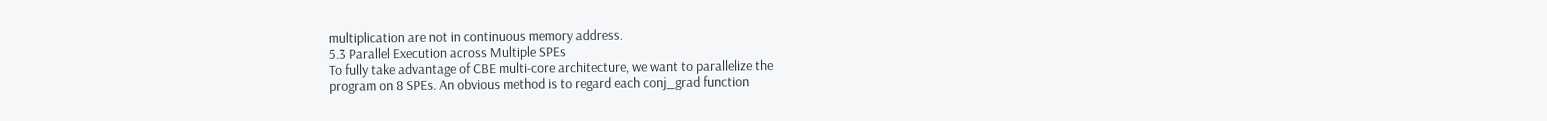multiplication are not in continuous memory address.
5.3 Parallel Execution across Multiple SPEs
To fully take advantage of CBE multi-core architecture, we want to parallelize the
program on 8 SPEs. An obvious method is to regard each conj_grad function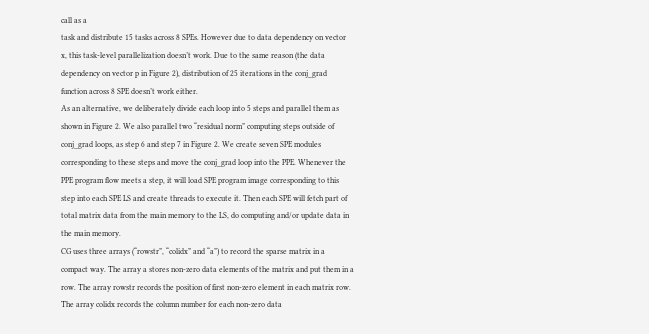call as a
task and distribute 15 tasks across 8 SPEs. However due to data dependency on vector
x, this task-level parallelization doesn’t work. Due to the same reason (the data
dependency on vector p in Figure 2), distribution of 25 iterations in the conj_grad
function across 8 SPE doesn’t work either.
As an alternative, we deliberately divide each loop into 5 steps and parallel them as
shown in Figure 2. We also parallel two “residual norm” computing steps outside of
conj_grad loops, as step 6 and step 7 in Figure 2. We create seven SPE modules
corresponding to these steps and move the conj_grad loop into the PPE. Whenever the
PPE program flow meets a step, it will load SPE program image corresponding to this
step into each SPE LS and create threads to execute it. Then each SPE will fetch part of
total matrix data from the main memory to the LS, do computing and/or update data in
the main memory.
CG uses three arrays (“rowstr”, “colidx” and “a”) to record the sparse matrix in a
compact way. The array a stores non-zero data elements of the matrix and put them in a
row. The array rowstr records the position of first non-zero element in each matrix row.
The array colidx records the column number for each non-zero data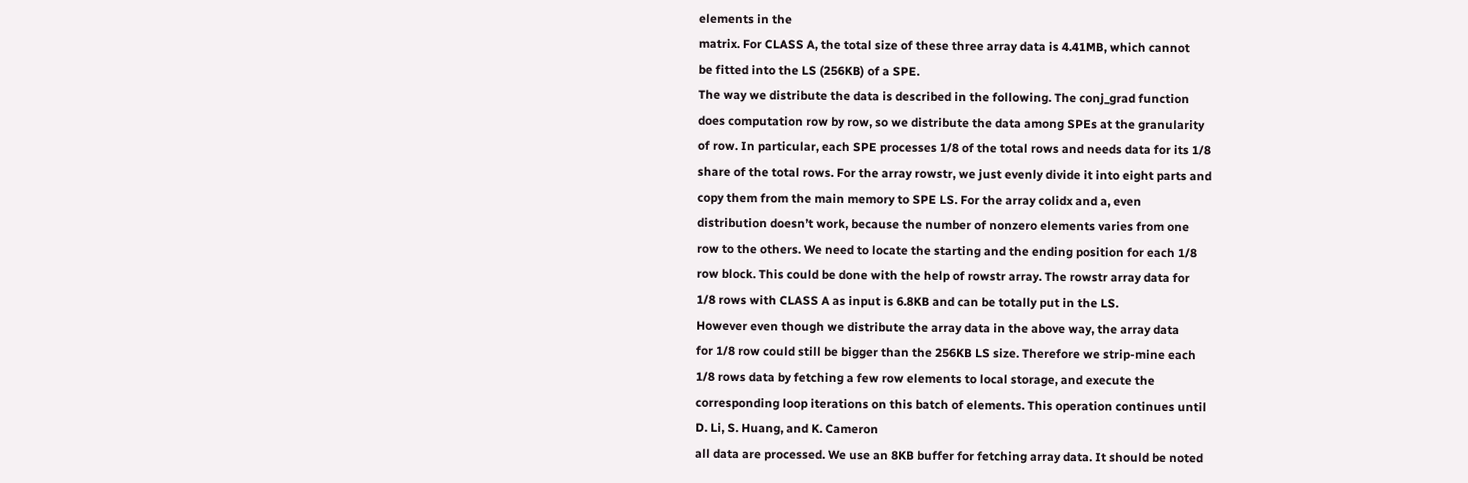elements in the
matrix. For CLASS A, the total size of these three array data is 4.41MB, which cannot
be fitted into the LS (256KB) of a SPE.
The way we distribute the data is described in the following. The conj_grad function
does computation row by row, so we distribute the data among SPEs at the granularity
of row. In particular, each SPE processes 1/8 of the total rows and needs data for its 1/8
share of the total rows. For the array rowstr, we just evenly divide it into eight parts and
copy them from the main memory to SPE LS. For the array colidx and a, even
distribution doesn’t work, because the number of nonzero elements varies from one
row to the others. We need to locate the starting and the ending position for each 1/8
row block. This could be done with the help of rowstr array. The rowstr array data for
1/8 rows with CLASS A as input is 6.8KB and can be totally put in the LS.
However even though we distribute the array data in the above way, the array data
for 1/8 row could still be bigger than the 256KB LS size. Therefore we strip-mine each
1/8 rows data by fetching a few row elements to local storage, and execute the
corresponding loop iterations on this batch of elements. This operation continues until
D. Li, S. Huang, and K. Cameron
all data are processed. We use an 8KB buffer for fetching array data. It should be noted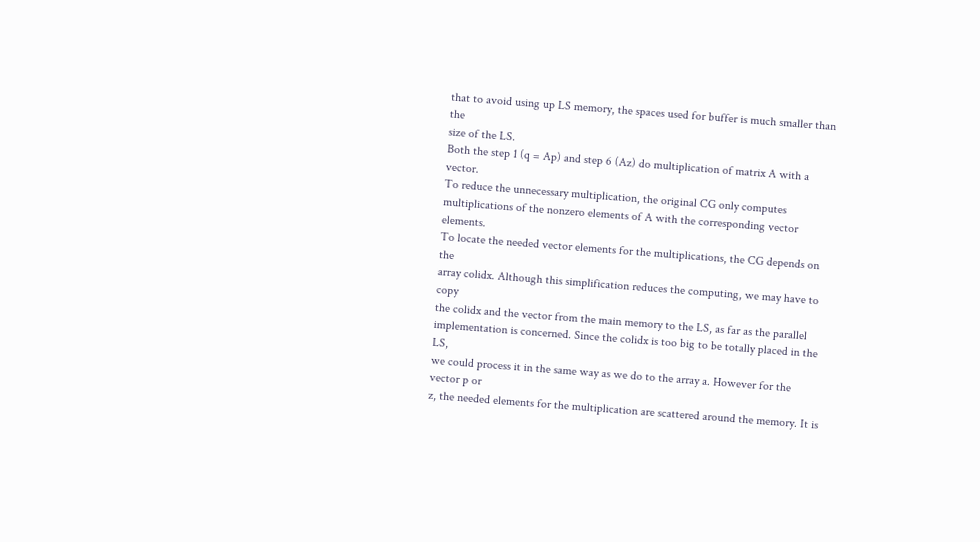that to avoid using up LS memory, the spaces used for buffer is much smaller than the
size of the LS.
Both the step 1 (q = Ap) and step 6 (Az) do multiplication of matrix A with a vector.
To reduce the unnecessary multiplication, the original CG only computes
multiplications of the nonzero elements of A with the corresponding vector elements.
To locate the needed vector elements for the multiplications, the CG depends on the
array colidx. Although this simplification reduces the computing, we may have to copy
the colidx and the vector from the main memory to the LS, as far as the parallel
implementation is concerned. Since the colidx is too big to be totally placed in the LS,
we could process it in the same way as we do to the array a. However for the vector p or
z, the needed elements for the multiplication are scattered around the memory. It is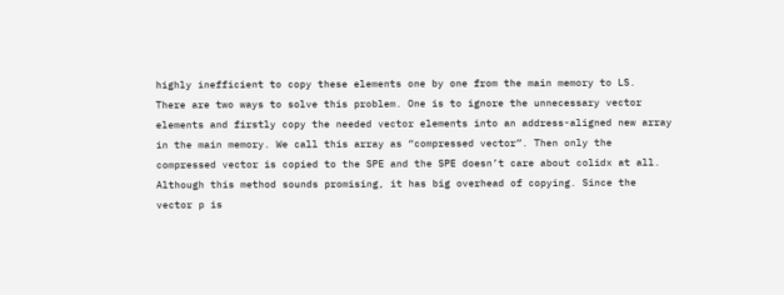highly inefficient to copy these elements one by one from the main memory to LS.
There are two ways to solve this problem. One is to ignore the unnecessary vector
elements and firstly copy the needed vector elements into an address-aligned new array
in the main memory. We call this array as “compressed vector”. Then only the
compressed vector is copied to the SPE and the SPE doesn’t care about colidx at all.
Although this method sounds promising, it has big overhead of copying. Since the
vector p is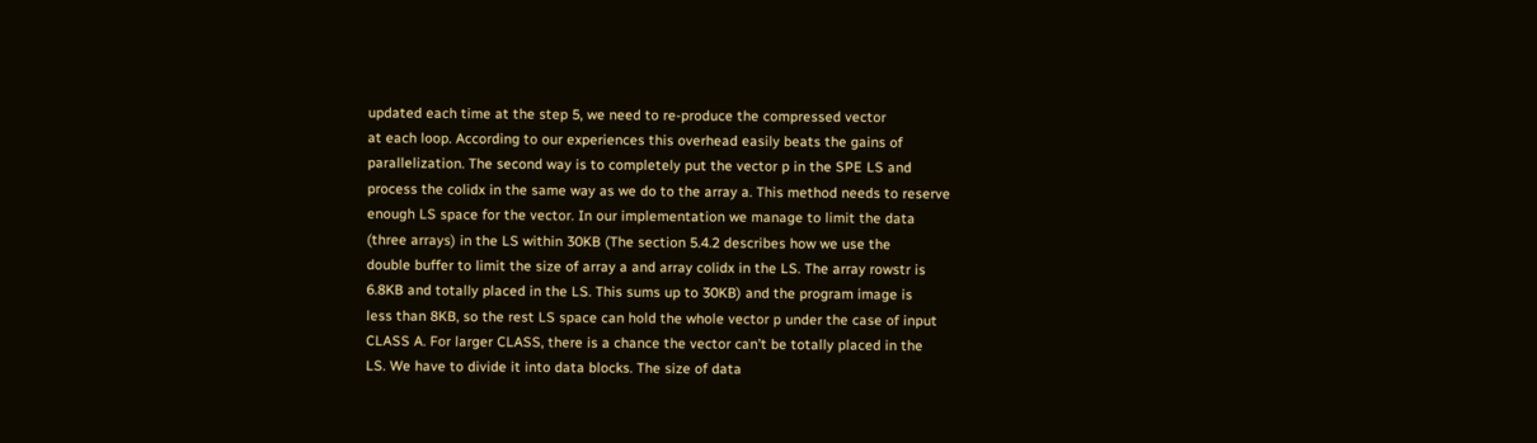updated each time at the step 5, we need to re-produce the compressed vector
at each loop. According to our experiences this overhead easily beats the gains of
parallelization. The second way is to completely put the vector p in the SPE LS and
process the colidx in the same way as we do to the array a. This method needs to reserve
enough LS space for the vector. In our implementation we manage to limit the data
(three arrays) in the LS within 30KB (The section 5.4.2 describes how we use the
double buffer to limit the size of array a and array colidx in the LS. The array rowstr is
6.8KB and totally placed in the LS. This sums up to 30KB) and the program image is
less than 8KB, so the rest LS space can hold the whole vector p under the case of input
CLASS A. For larger CLASS, there is a chance the vector can’t be totally placed in the
LS. We have to divide it into data blocks. The size of data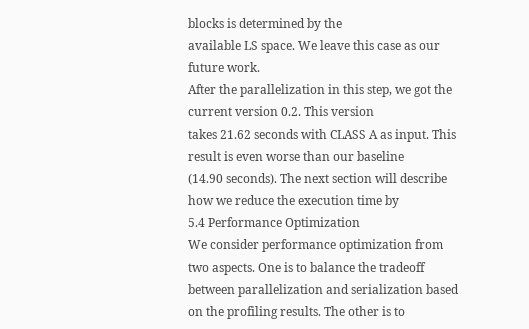blocks is determined by the
available LS space. We leave this case as our future work.
After the parallelization in this step, we got the current version 0.2. This version
takes 21.62 seconds with CLASS A as input. This result is even worse than our baseline
(14.90 seconds). The next section will describe how we reduce the execution time by
5.4 Performance Optimization
We consider performance optimization from two aspects. One is to balance the tradeoff
between parallelization and serialization based on the profiling results. The other is to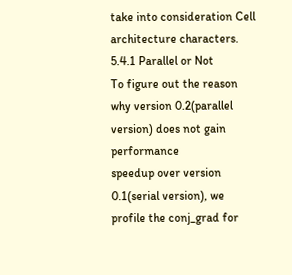take into consideration Cell architecture characters.
5.4.1 Parallel or Not
To figure out the reason why version 0.2(parallel version) does not gain performance
speedup over version 0.1(serial version), we profile the conj_grad for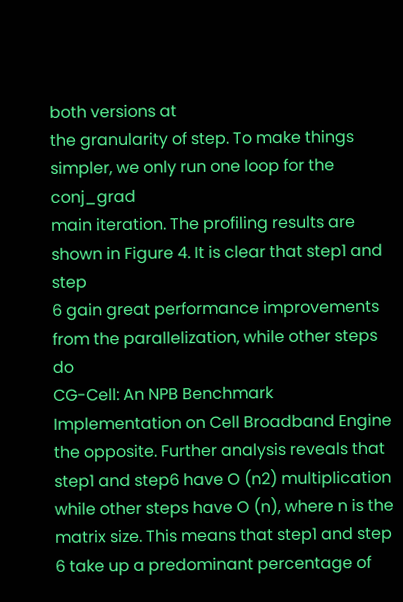both versions at
the granularity of step. To make things simpler, we only run one loop for the conj_grad
main iteration. The profiling results are shown in Figure 4. It is clear that step1 and step
6 gain great performance improvements from the parallelization, while other steps do
CG-Cell: An NPB Benchmark Implementation on Cell Broadband Engine
the opposite. Further analysis reveals that step1 and step6 have O (n2) multiplication
while other steps have O (n), where n is the matrix size. This means that step1 and step
6 take up a predominant percentage of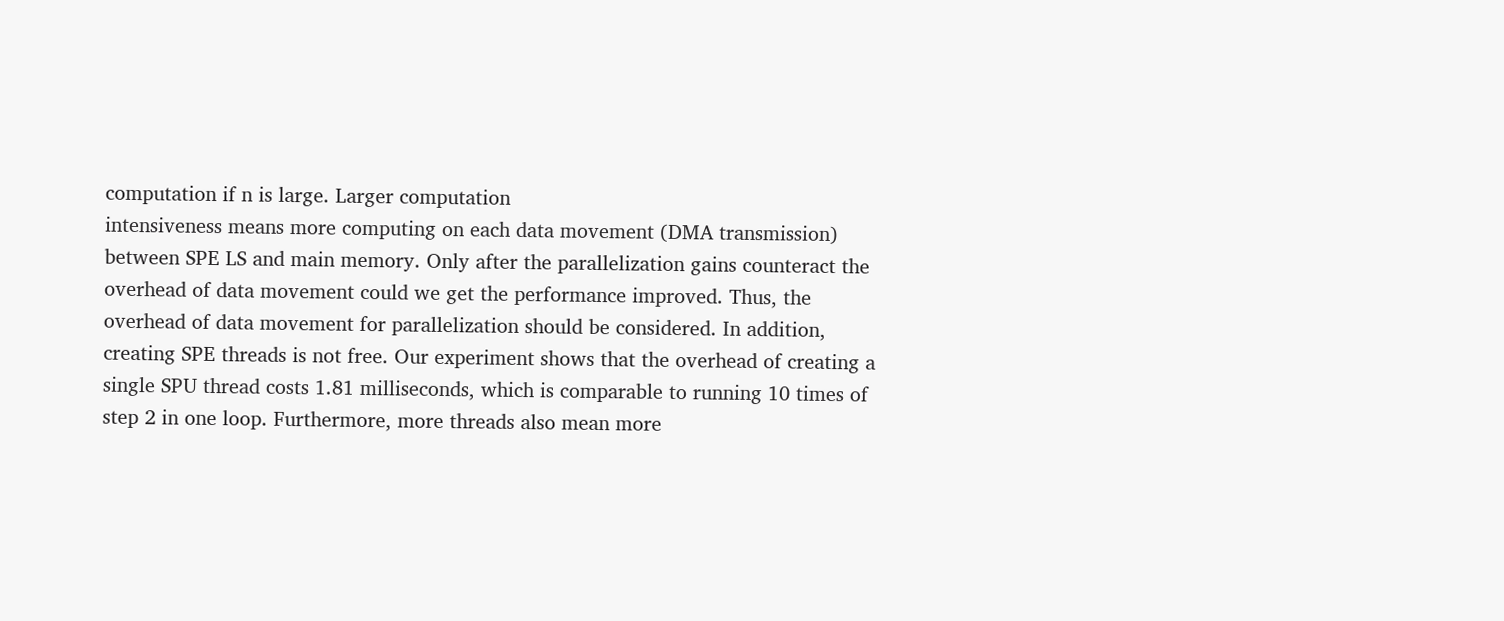computation if n is large. Larger computation
intensiveness means more computing on each data movement (DMA transmission)
between SPE LS and main memory. Only after the parallelization gains counteract the
overhead of data movement could we get the performance improved. Thus, the
overhead of data movement for parallelization should be considered. In addition,
creating SPE threads is not free. Our experiment shows that the overhead of creating a
single SPU thread costs 1.81 milliseconds, which is comparable to running 10 times of
step 2 in one loop. Furthermore, more threads also mean more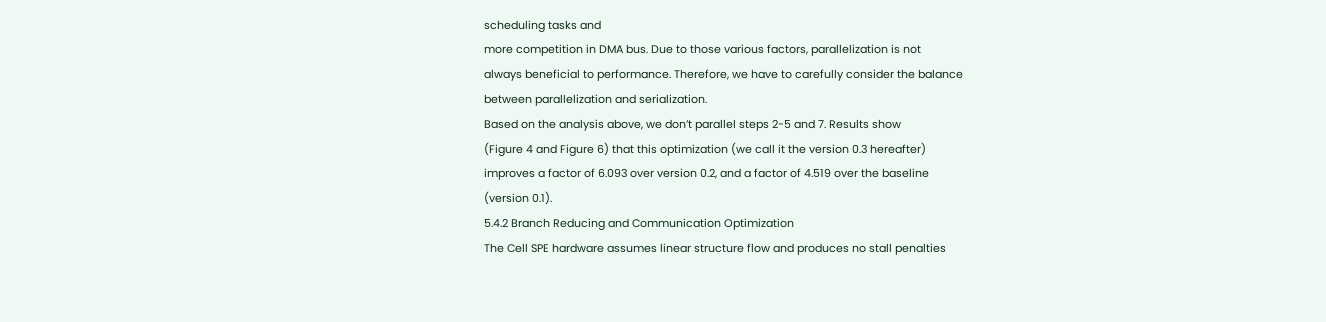scheduling tasks and
more competition in DMA bus. Due to those various factors, parallelization is not
always beneficial to performance. Therefore, we have to carefully consider the balance
between parallelization and serialization.
Based on the analysis above, we don’t parallel steps 2-5 and 7. Results show
(Figure 4 and Figure 6) that this optimization (we call it the version 0.3 hereafter)
improves a factor of 6.093 over version 0.2, and a factor of 4.519 over the baseline
(version 0.1).
5.4.2 Branch Reducing and Communication Optimization
The Cell SPE hardware assumes linear structure flow and produces no stall penalties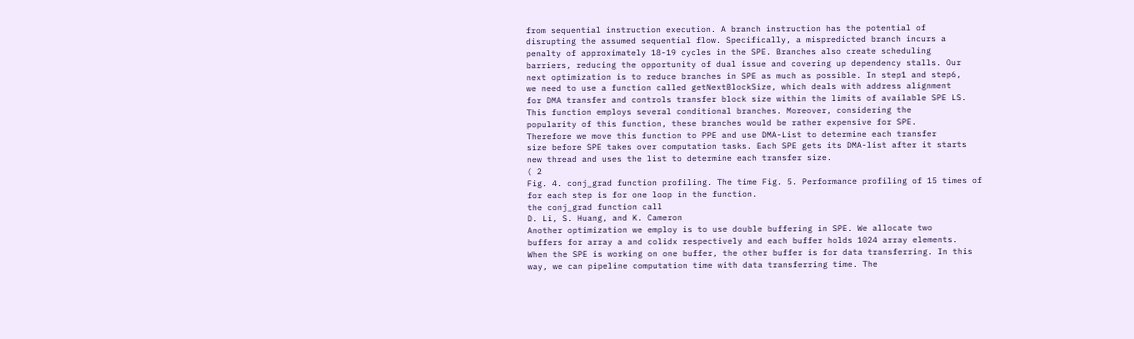from sequential instruction execution. A branch instruction has the potential of
disrupting the assumed sequential flow. Specifically, a mispredicted branch incurs a
penalty of approximately 18-19 cycles in the SPE. Branches also create scheduling
barriers, reducing the opportunity of dual issue and covering up dependency stalls. Our
next optimization is to reduce branches in SPE as much as possible. In step1 and step6,
we need to use a function called getNextBlockSize, which deals with address alignment
for DMA transfer and controls transfer block size within the limits of available SPE LS.
This function employs several conditional branches. Moreover, considering the
popularity of this function, these branches would be rather expensive for SPE.
Therefore we move this function to PPE and use DMA-List to determine each transfer
size before SPE takes over computation tasks. Each SPE gets its DMA-list after it starts
new thread and uses the list to determine each transfer size.
( 2
Fig. 4. conj_grad function profiling. The time Fig. 5. Performance profiling of 15 times of
for each step is for one loop in the function.
the conj_grad function call
D. Li, S. Huang, and K. Cameron
Another optimization we employ is to use double buffering in SPE. We allocate two
buffers for array a and colidx respectively and each buffer holds 1024 array elements.
When the SPE is working on one buffer, the other buffer is for data transferring. In this
way, we can pipeline computation time with data transferring time. The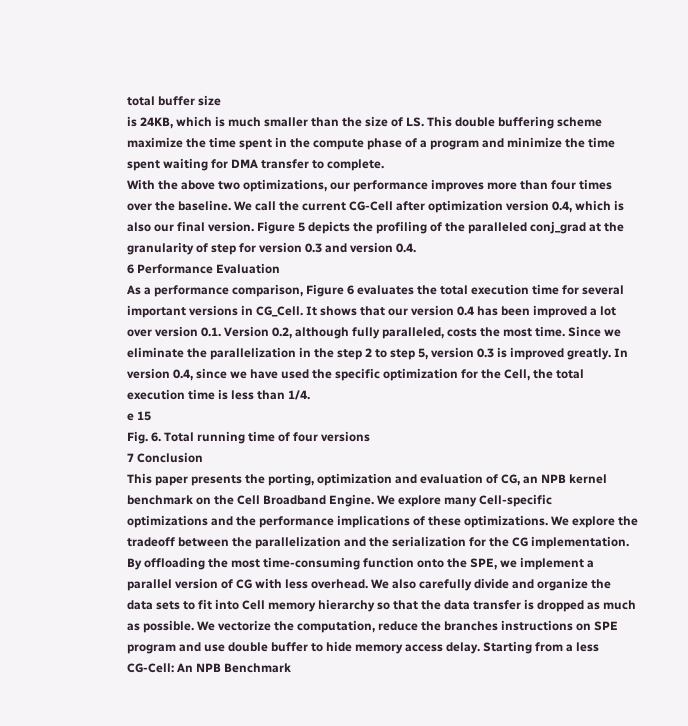total buffer size
is 24KB, which is much smaller than the size of LS. This double buffering scheme
maximize the time spent in the compute phase of a program and minimize the time
spent waiting for DMA transfer to complete.
With the above two optimizations, our performance improves more than four times
over the baseline. We call the current CG-Cell after optimization version 0.4, which is
also our final version. Figure 5 depicts the profiling of the paralleled conj_grad at the
granularity of step for version 0.3 and version 0.4.
6 Performance Evaluation
As a performance comparison, Figure 6 evaluates the total execution time for several
important versions in CG_Cell. It shows that our version 0.4 has been improved a lot
over version 0.1. Version 0.2, although fully paralleled, costs the most time. Since we
eliminate the parallelization in the step 2 to step 5, version 0.3 is improved greatly. In
version 0.4, since we have used the specific optimization for the Cell, the total
execution time is less than 1/4.
e 15
Fig. 6. Total running time of four versions
7 Conclusion
This paper presents the porting, optimization and evaluation of CG, an NPB kernel
benchmark on the Cell Broadband Engine. We explore many Cell-specific
optimizations and the performance implications of these optimizations. We explore the
tradeoff between the parallelization and the serialization for the CG implementation.
By offloading the most time-consuming function onto the SPE, we implement a
parallel version of CG with less overhead. We also carefully divide and organize the
data sets to fit into Cell memory hierarchy so that the data transfer is dropped as much
as possible. We vectorize the computation, reduce the branches instructions on SPE
program and use double buffer to hide memory access delay. Starting from a less
CG-Cell: An NPB Benchmark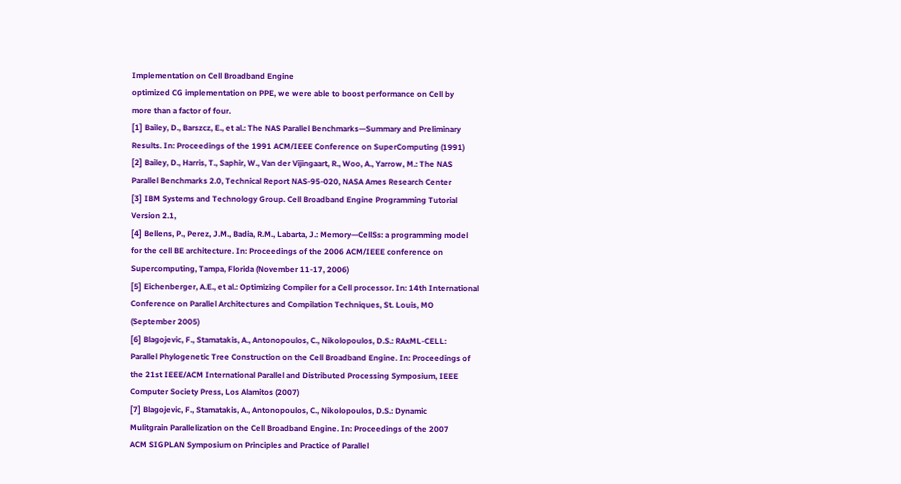Implementation on Cell Broadband Engine
optimized CG implementation on PPE, we were able to boost performance on Cell by
more than a factor of four.
[1] Bailey, D., Barszcz, E., et al.: The NAS Parallel Benchmarks—Summary and Preliminary
Results. In: Proceedings of the 1991 ACM/IEEE Conference on SuperComputing (1991)
[2] Bailey, D., Harris, T., Saphir, W., Van der Vijingaart, R., Woo, A., Yarrow, M.: The NAS
Parallel Benchmarks 2.0, Technical Report NAS-95-020, NASA Ames Research Center
[3] IBM Systems and Technology Group. Cell Broadband Engine Programming Tutorial
Version 2.1,
[4] Bellens, P., Perez, J.M., Badia, R.M., Labarta, J.: Memory—CellSs: a programming model
for the cell BE architecture. In: Proceedings of the 2006 ACM/IEEE conference on
Supercomputing, Tampa, Florida (November 11-17, 2006)
[5] Eichenberger, A.E., et al.: Optimizing Compiler for a Cell processor. In: 14th International
Conference on Parallel Architectures and Compilation Techniques, St. Louis, MO
(September 2005)
[6] Blagojevic, F., Stamatakis, A., Antonopoulos, C., Nikolopoulos, D.S.: RAxML-CELL:
Parallel Phylogenetic Tree Construction on the Cell Broadband Engine. In: Proceedings of
the 21st IEEE/ACM International Parallel and Distributed Processing Symposium, IEEE
Computer Society Press, Los Alamitos (2007)
[7] Blagojevic, F., Stamatakis, A., Antonopoulos, C., Nikolopoulos, D.S.: Dynamic
Mulitgrain Parallelization on the Cell Broadband Engine. In: Proceedings of the 2007
ACM SIGPLAN Symposium on Principles and Practice of Parallel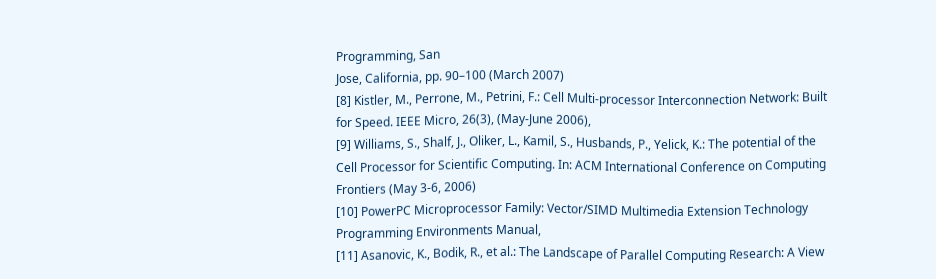Programming, San
Jose, California, pp. 90–100 (March 2007)
[8] Kistler, M., Perrone, M., Petrini, F.: Cell Multi-processor Interconnection Network: Built
for Speed. IEEE Micro, 26(3), (May-June 2006),
[9] Williams, S., Shalf, J., Oliker, L., Kamil, S., Husbands, P., Yelick, K.: The potential of the
Cell Processor for Scientific Computing. In: ACM International Conference on Computing
Frontiers (May 3-6, 2006)
[10] PowerPC Microprocessor Family: Vector/SIMD Multimedia Extension Technology
Programming Environments Manual,
[11] Asanovic, K., Bodik, R., et al.: The Landscape of Parallel Computing Research: A View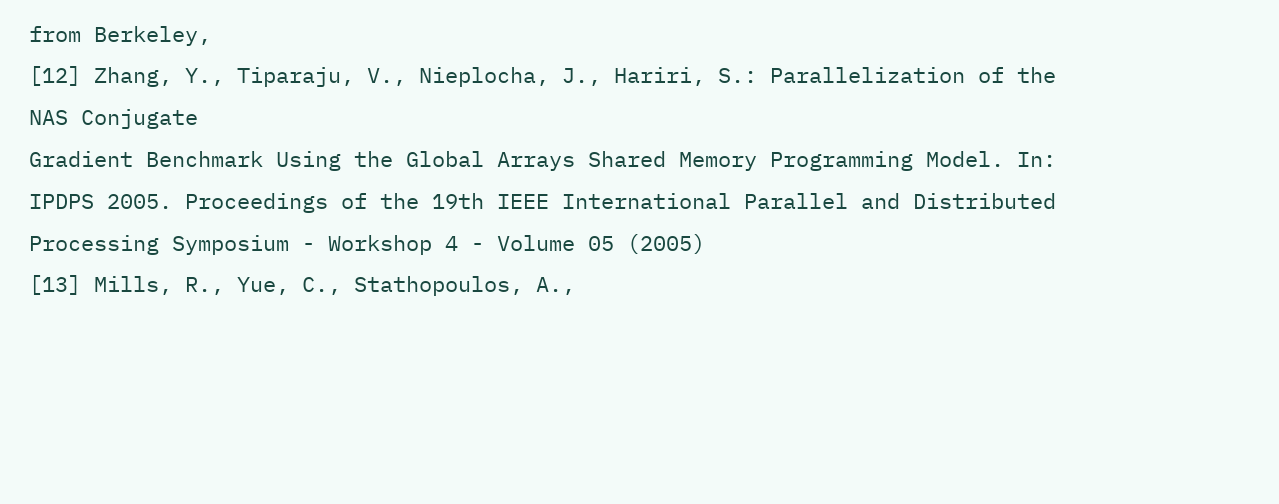from Berkeley,
[12] Zhang, Y., Tiparaju, V., Nieplocha, J., Hariri, S.: Parallelization of the NAS Conjugate
Gradient Benchmark Using the Global Arrays Shared Memory Programming Model. In:
IPDPS 2005. Proceedings of the 19th IEEE International Parallel and Distributed
Processing Symposium - Workshop 4 - Volume 05 (2005)
[13] Mills, R., Yue, C., Stathopoulos, A.,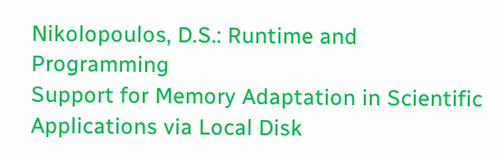Nikolopoulos, D.S.: Runtime and Programming
Support for Memory Adaptation in Scientific Applications via Local Disk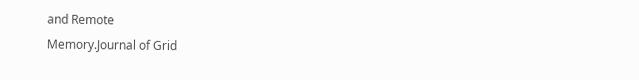and Remote
Memory.Journal of Grid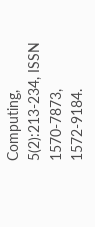Computing, 5(2):213-234, ISSN 1570-7873, 1572-9184.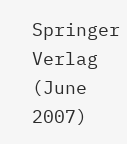Springer
Verlag (June 2007)